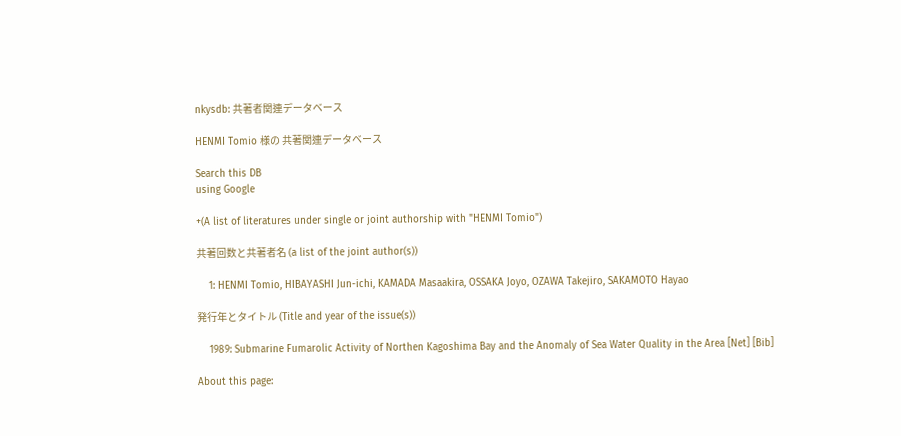nkysdb: 共著者関連データベース

HENMI Tomio 様の 共著関連データベース

Search this DB
using Google

+(A list of literatures under single or joint authorship with "HENMI Tomio")

共著回数と共著者名 (a list of the joint author(s))

    1: HENMI Tomio, HIBAYASHI Jun-ichi, KAMADA Masaakira, OSSAKA Joyo, OZAWA Takejiro, SAKAMOTO Hayao

発行年とタイトル (Title and year of the issue(s))

    1989: Submarine Fumarolic Activity of Northen Kagoshima Bay and the Anomaly of Sea Water Quality in the Area [Net] [Bib]

About this page: